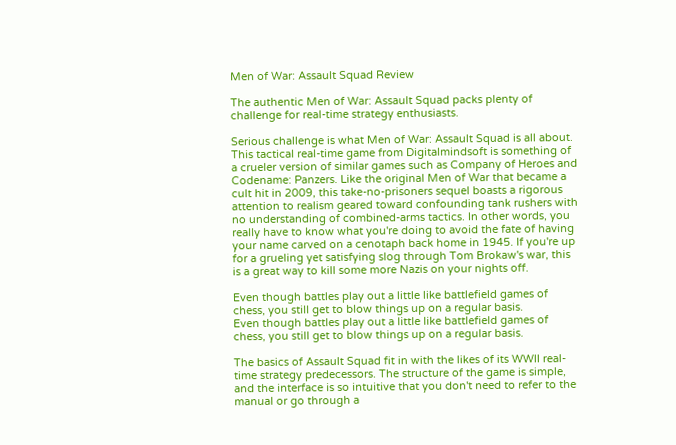Men of War: Assault Squad Review

The authentic Men of War: Assault Squad packs plenty of challenge for real-time strategy enthusiasts.

Serious challenge is what Men of War: Assault Squad is all about. This tactical real-time game from Digitalmindsoft is something of a crueler version of similar games such as Company of Heroes and Codename: Panzers. Like the original Men of War that became a cult hit in 2009, this take-no-prisoners sequel boasts a rigorous attention to realism geared toward confounding tank rushers with no understanding of combined-arms tactics. In other words, you really have to know what you're doing to avoid the fate of having your name carved on a cenotaph back home in 1945. If you're up for a grueling yet satisfying slog through Tom Brokaw's war, this is a great way to kill some more Nazis on your nights off.

Even though battles play out a little like battlefield games of chess, you still get to blow things up on a regular basis.
Even though battles play out a little like battlefield games of chess, you still get to blow things up on a regular basis.

The basics of Assault Squad fit in with the likes of its WWII real-time strategy predecessors. The structure of the game is simple, and the interface is so intuitive that you don't need to refer to the manual or go through a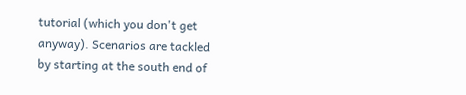tutorial (which you don't get anyway). Scenarios are tackled by starting at the south end of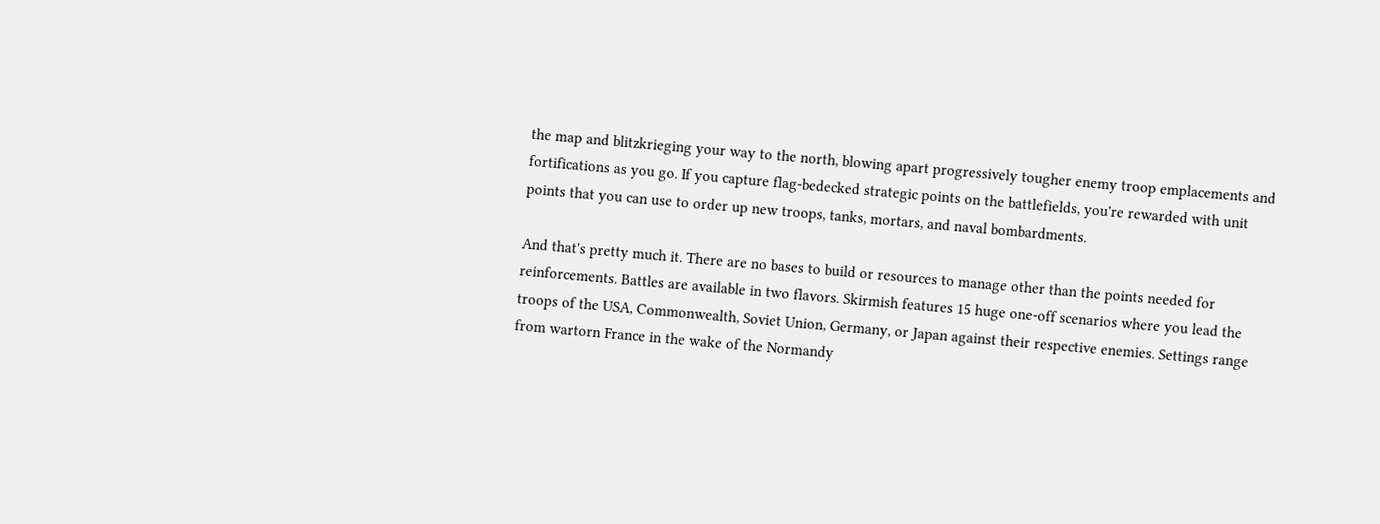the map and blitzkrieging your way to the north, blowing apart progressively tougher enemy troop emplacements and fortifications as you go. If you capture flag-bedecked strategic points on the battlefields, you're rewarded with unit points that you can use to order up new troops, tanks, mortars, and naval bombardments.

And that's pretty much it. There are no bases to build or resources to manage other than the points needed for reinforcements. Battles are available in two flavors. Skirmish features 15 huge one-off scenarios where you lead the troops of the USA, Commonwealth, Soviet Union, Germany, or Japan against their respective enemies. Settings range from wartorn France in the wake of the Normandy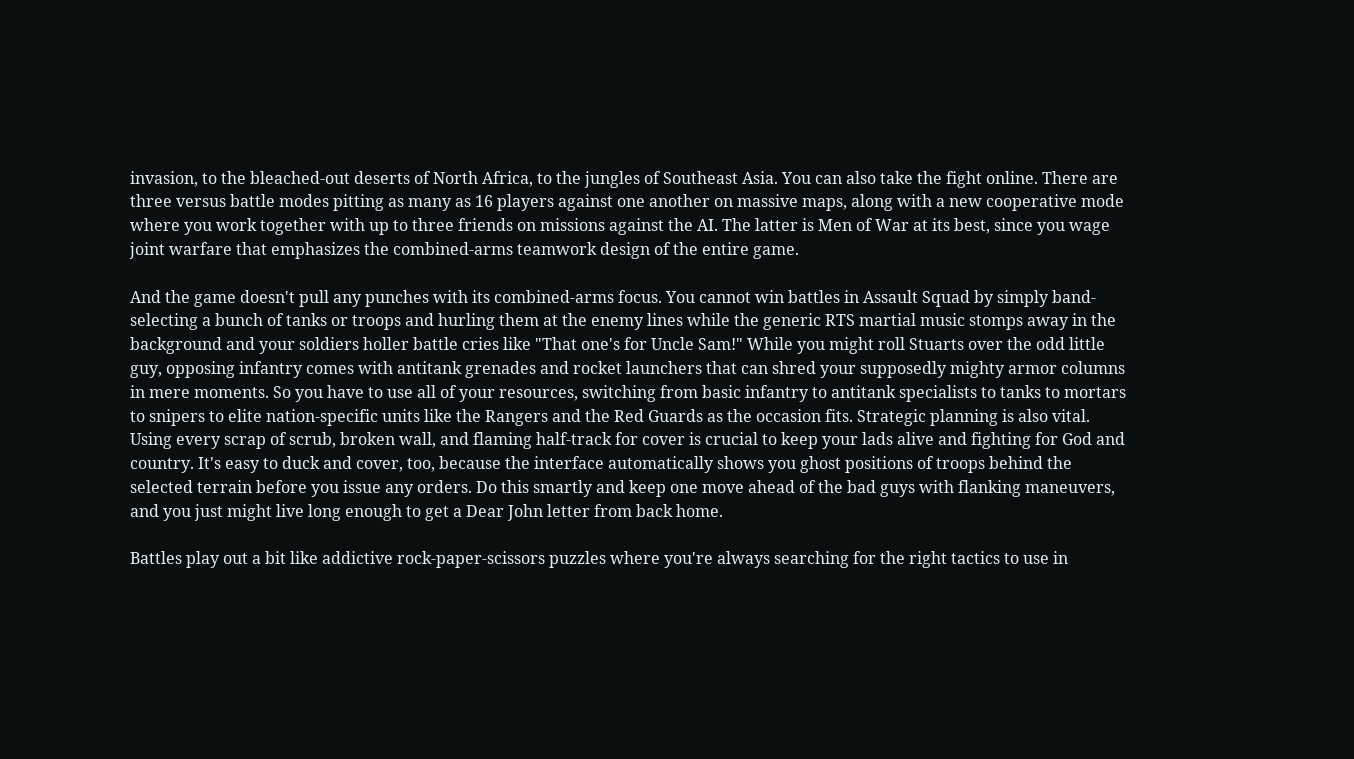invasion, to the bleached-out deserts of North Africa, to the jungles of Southeast Asia. You can also take the fight online. There are three versus battle modes pitting as many as 16 players against one another on massive maps, along with a new cooperative mode where you work together with up to three friends on missions against the AI. The latter is Men of War at its best, since you wage joint warfare that emphasizes the combined-arms teamwork design of the entire game.

And the game doesn't pull any punches with its combined-arms focus. You cannot win battles in Assault Squad by simply band-selecting a bunch of tanks or troops and hurling them at the enemy lines while the generic RTS martial music stomps away in the background and your soldiers holler battle cries like "That one's for Uncle Sam!" While you might roll Stuarts over the odd little guy, opposing infantry comes with antitank grenades and rocket launchers that can shred your supposedly mighty armor columns in mere moments. So you have to use all of your resources, switching from basic infantry to antitank specialists to tanks to mortars to snipers to elite nation-specific units like the Rangers and the Red Guards as the occasion fits. Strategic planning is also vital. Using every scrap of scrub, broken wall, and flaming half-track for cover is crucial to keep your lads alive and fighting for God and country. It's easy to duck and cover, too, because the interface automatically shows you ghost positions of troops behind the selected terrain before you issue any orders. Do this smartly and keep one move ahead of the bad guys with flanking maneuvers, and you just might live long enough to get a Dear John letter from back home.

Battles play out a bit like addictive rock-paper-scissors puzzles where you're always searching for the right tactics to use in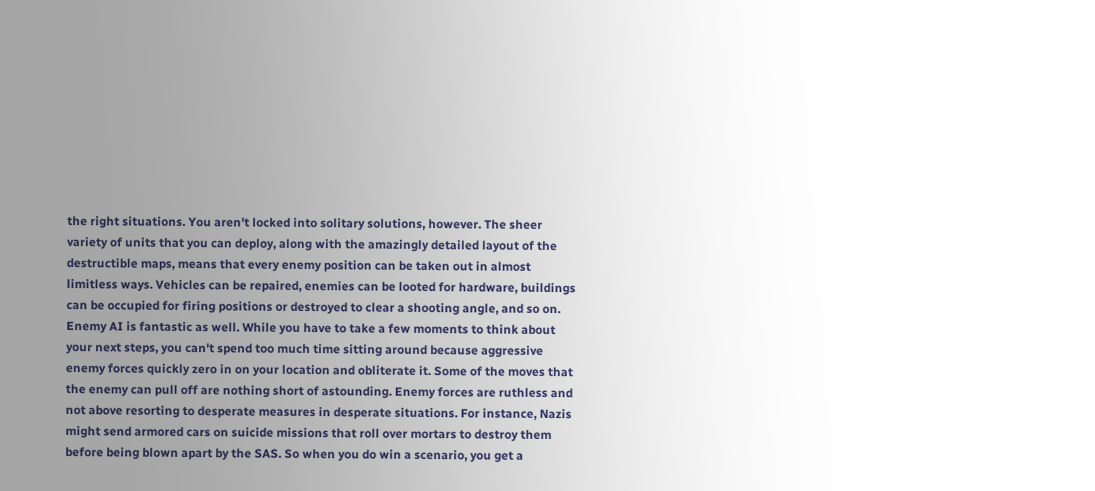the right situations. You aren't locked into solitary solutions, however. The sheer variety of units that you can deploy, along with the amazingly detailed layout of the destructible maps, means that every enemy position can be taken out in almost limitless ways. Vehicles can be repaired, enemies can be looted for hardware, buildings can be occupied for firing positions or destroyed to clear a shooting angle, and so on. Enemy AI is fantastic as well. While you have to take a few moments to think about your next steps, you can't spend too much time sitting around because aggressive enemy forces quickly zero in on your location and obliterate it. Some of the moves that the enemy can pull off are nothing short of astounding. Enemy forces are ruthless and not above resorting to desperate measures in desperate situations. For instance, Nazis might send armored cars on suicide missions that roll over mortars to destroy them before being blown apart by the SAS. So when you do win a scenario, you get a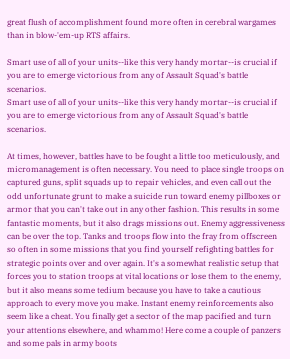great flush of accomplishment found more often in cerebral wargames than in blow-'em-up RTS affairs.

Smart use of all of your units--like this very handy mortar--is crucial if you are to emerge victorious from any of Assault Squad's battle scenarios.
Smart use of all of your units--like this very handy mortar--is crucial if you are to emerge victorious from any of Assault Squad's battle scenarios.

At times, however, battles have to be fought a little too meticulously, and micromanagement is often necessary. You need to place single troops on captured guns, split squads up to repair vehicles, and even call out the odd unfortunate grunt to make a suicide run toward enemy pillboxes or armor that you can't take out in any other fashion. This results in some fantastic moments, but it also drags missions out. Enemy aggressiveness can be over the top. Tanks and troops flow into the fray from offscreen so often in some missions that you find yourself refighting battles for strategic points over and over again. It's a somewhat realistic setup that forces you to station troops at vital locations or lose them to the enemy, but it also means some tedium because you have to take a cautious approach to every move you make. Instant enemy reinforcements also seem like a cheat. You finally get a sector of the map pacified and turn your attentions elsewhere, and whammo! Here come a couple of panzers and some pals in army boots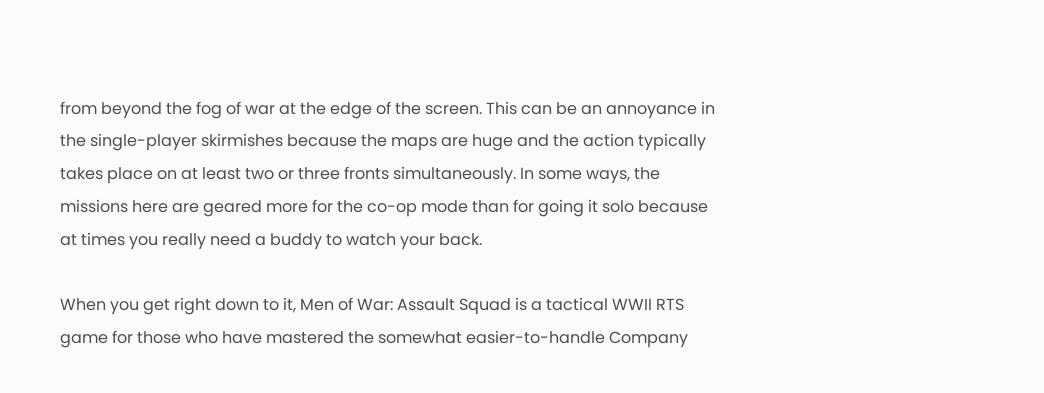from beyond the fog of war at the edge of the screen. This can be an annoyance in the single-player skirmishes because the maps are huge and the action typically takes place on at least two or three fronts simultaneously. In some ways, the missions here are geared more for the co-op mode than for going it solo because at times you really need a buddy to watch your back.

When you get right down to it, Men of War: Assault Squad is a tactical WWII RTS game for those who have mastered the somewhat easier-to-handle Company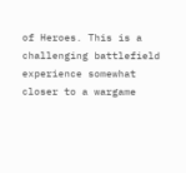of Heroes. This is a challenging battlefield experience somewhat closer to a wargame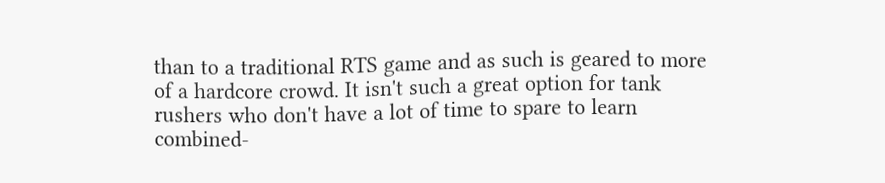than to a traditional RTS game and as such is geared to more of a hardcore crowd. It isn't such a great option for tank rushers who don't have a lot of time to spare to learn combined-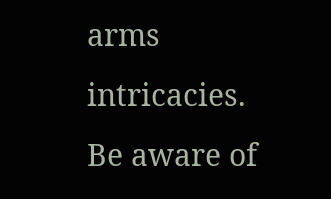arms intricacies. Be aware of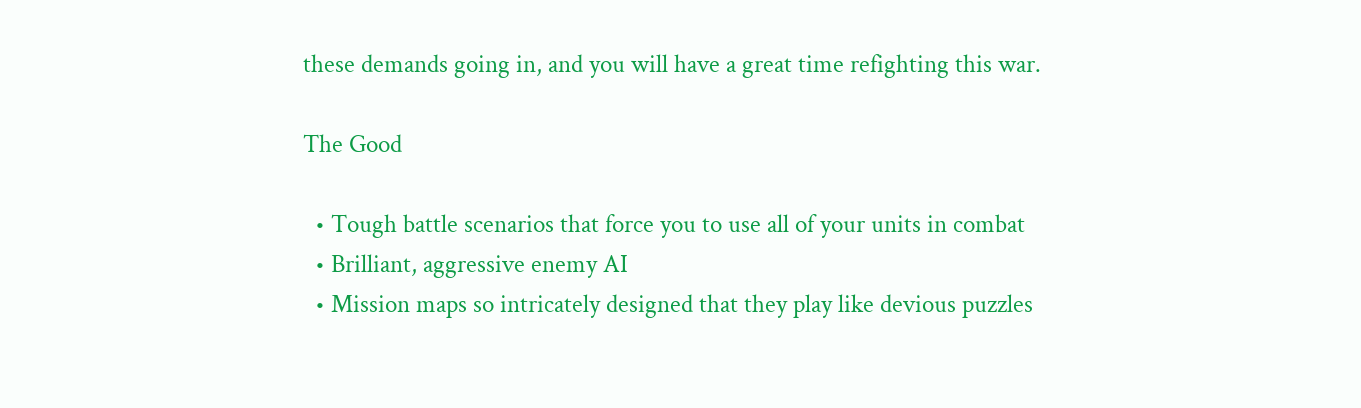these demands going in, and you will have a great time refighting this war.

The Good

  • Tough battle scenarios that force you to use all of your units in combat
  • Brilliant, aggressive enemy AI
  • Mission maps so intricately designed that they play like devious puzzles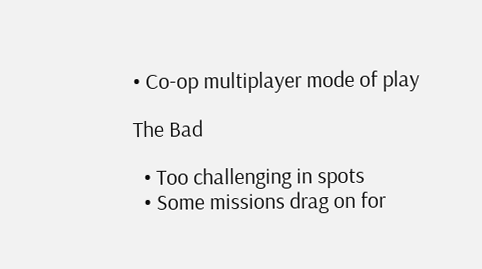• Co-op multiplayer mode of play

The Bad

  • Too challenging in spots
  • Some missions drag on for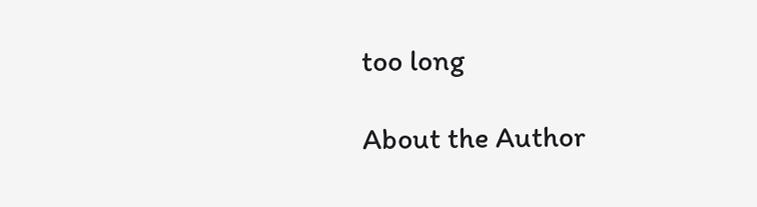too long

About the Author